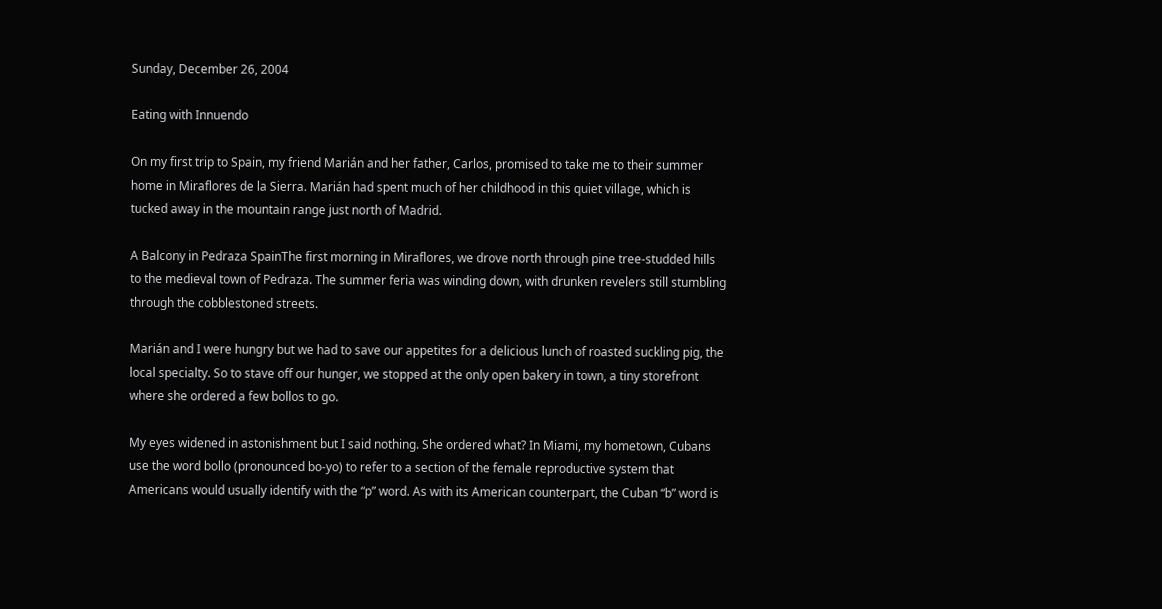Sunday, December 26, 2004

Eating with Innuendo

On my first trip to Spain, my friend Marián and her father, Carlos, promised to take me to their summer home in Miraflores de la Sierra. Marián had spent much of her childhood in this quiet village, which is tucked away in the mountain range just north of Madrid.

A Balcony in Pedraza SpainThe first morning in Miraflores, we drove north through pine tree-studded hills to the medieval town of Pedraza. The summer feria was winding down, with drunken revelers still stumbling through the cobblestoned streets.

Marián and I were hungry but we had to save our appetites for a delicious lunch of roasted suckling pig, the local specialty. So to stave off our hunger, we stopped at the only open bakery in town, a tiny storefront where she ordered a few bollos to go.

My eyes widened in astonishment but I said nothing. She ordered what? In Miami, my hometown, Cubans use the word bollo (pronounced bo-yo) to refer to a section of the female reproductive system that Americans would usually identify with the “p” word. As with its American counterpart, the Cuban “b” word is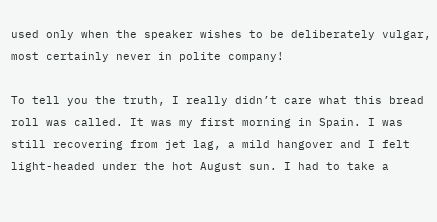used only when the speaker wishes to be deliberately vulgar, most certainly never in polite company!

To tell you the truth, I really didn’t care what this bread roll was called. It was my first morning in Spain. I was still recovering from jet lag, a mild hangover and I felt light-headed under the hot August sun. I had to take a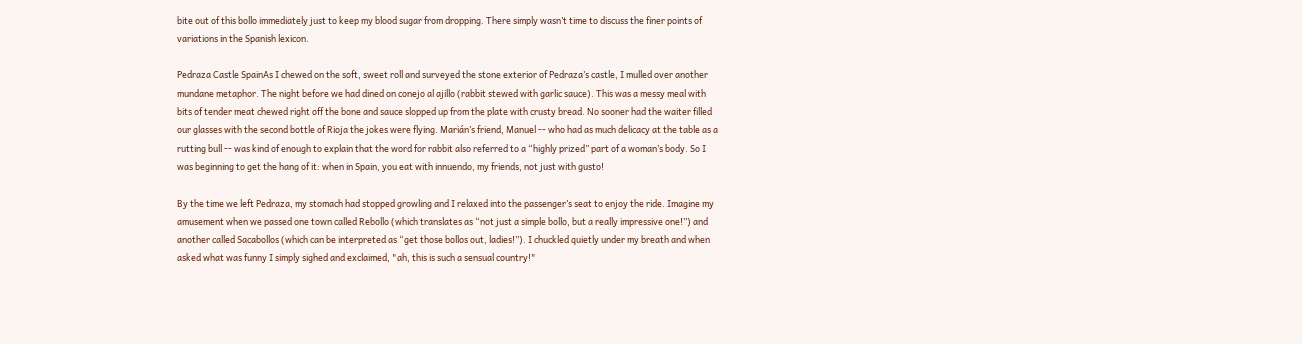bite out of this bollo immediately just to keep my blood sugar from dropping. There simply wasn’t time to discuss the finer points of variations in the Spanish lexicon.

Pedraza Castle SpainAs I chewed on the soft, sweet roll and surveyed the stone exterior of Pedraza’s castle, I mulled over another mundane metaphor. The night before we had dined on conejo al ajillo (rabbit stewed with garlic sauce). This was a messy meal with bits of tender meat chewed right off the bone and sauce slopped up from the plate with crusty bread. No sooner had the waiter filled our glasses with the second bottle of Rioja the jokes were flying. Marián’s friend, Manuel -- who had as much delicacy at the table as a rutting bull -- was kind of enough to explain that the word for rabbit also referred to a “highly prized” part of a woman’s body. So I was beginning to get the hang of it: when in Spain, you eat with innuendo, my friends, not just with gusto!

By the time we left Pedraza, my stomach had stopped growling and I relaxed into the passenger’s seat to enjoy the ride. Imagine my amusement when we passed one town called Rebollo (which translates as “not just a simple bollo, but a really impressive one!”) and another called Sacabollos (which can be interpreted as “get those bollos out, ladies!”). I chuckled quietly under my breath and when asked what was funny I simply sighed and exclaimed, "ah, this is such a sensual country!"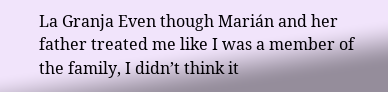La Granja Even though Marián and her father treated me like I was a member of the family, I didn’t think it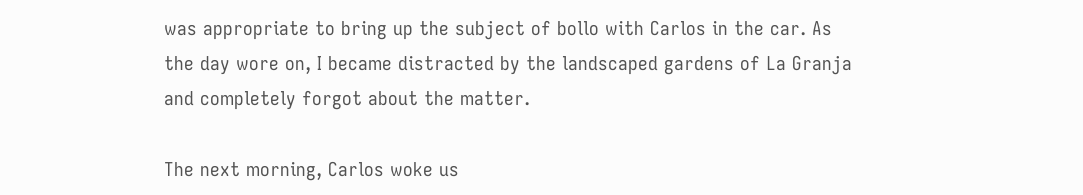was appropriate to bring up the subject of bollo with Carlos in the car. As the day wore on, I became distracted by the landscaped gardens of La Granja and completely forgot about the matter.

The next morning, Carlos woke us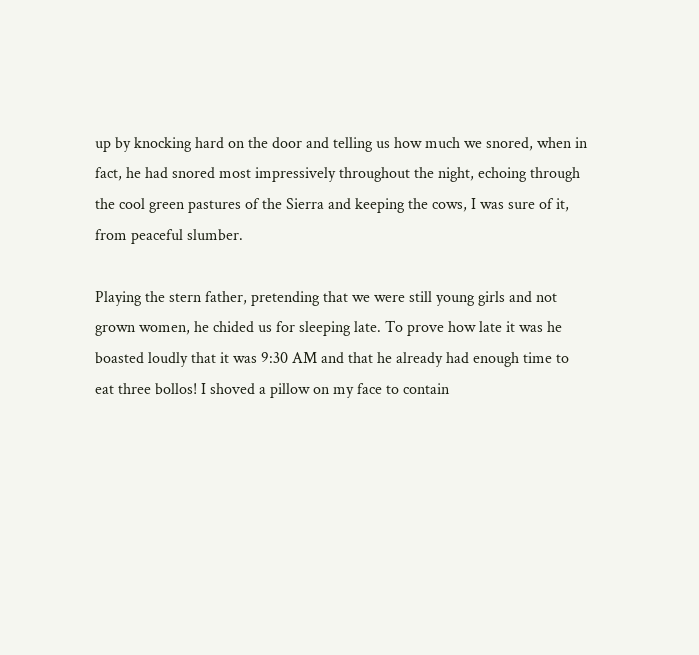up by knocking hard on the door and telling us how much we snored, when in fact, he had snored most impressively throughout the night, echoing through the cool green pastures of the Sierra and keeping the cows, I was sure of it, from peaceful slumber.

Playing the stern father, pretending that we were still young girls and not grown women, he chided us for sleeping late. To prove how late it was he boasted loudly that it was 9:30 AM and that he already had enough time to eat three bollos! I shoved a pillow on my face to contain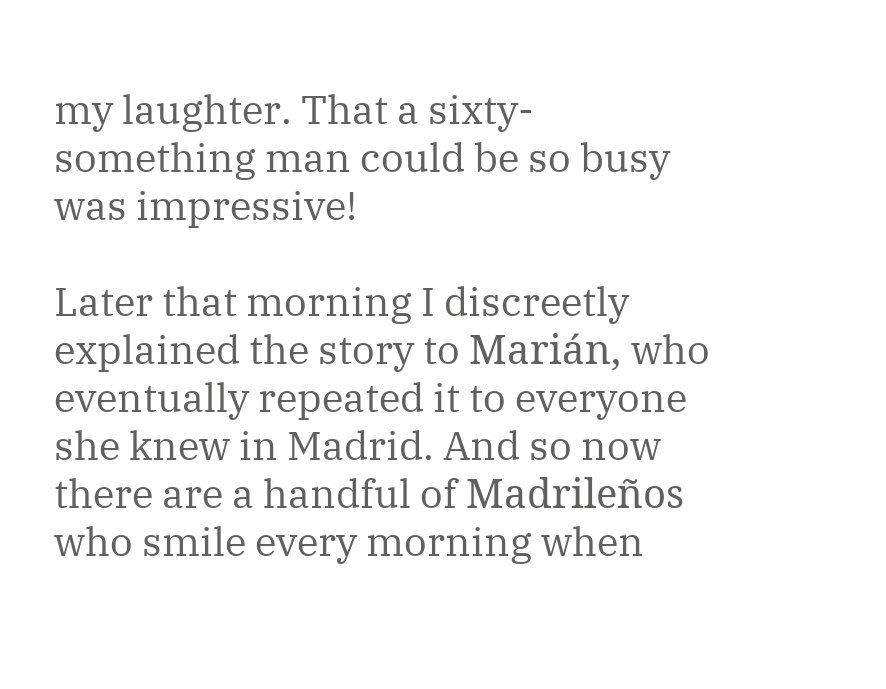my laughter. That a sixty-something man could be so busy was impressive!

Later that morning I discreetly explained the story to Marián, who eventually repeated it to everyone she knew in Madrid. And so now there are a handful of Madrileños who smile every morning when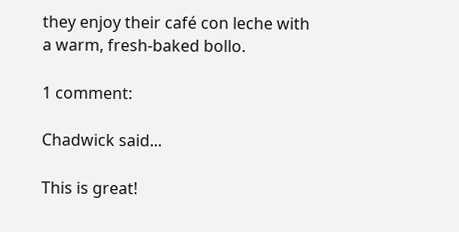they enjoy their café con leche with a warm, fresh-baked bollo.

1 comment:

Chadwick said...

This is great!